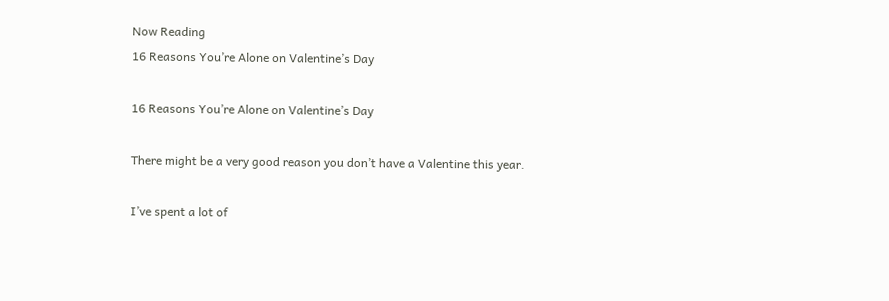Now Reading
16 Reasons You’re Alone on Valentine’s Day

16 Reasons You’re Alone on Valentine’s Day

There might be a very good reason you don’t have a Valentine this year.

I’ve spent a lot of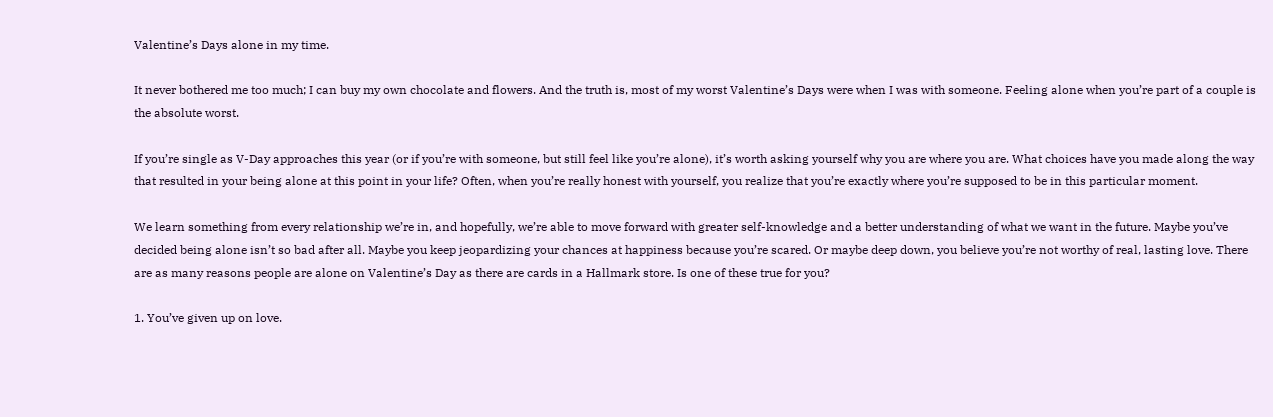Valentine’s Days alone in my time.

It never bothered me too much; I can buy my own chocolate and flowers. And the truth is, most of my worst Valentine’s Days were when I was with someone. Feeling alone when you’re part of a couple is the absolute worst.

If you’re single as V-Day approaches this year (or if you’re with someone, but still feel like you’re alone), it’s worth asking yourself why you are where you are. What choices have you made along the way that resulted in your being alone at this point in your life? Often, when you’re really honest with yourself, you realize that you’re exactly where you’re supposed to be in this particular moment.

We learn something from every relationship we’re in, and hopefully, we’re able to move forward with greater self-knowledge and a better understanding of what we want in the future. Maybe you’ve decided being alone isn’t so bad after all. Maybe you keep jeopardizing your chances at happiness because you’re scared. Or maybe deep down, you believe you’re not worthy of real, lasting love. There are as many reasons people are alone on Valentine’s Day as there are cards in a Hallmark store. Is one of these true for you?

1. You’ve given up on love.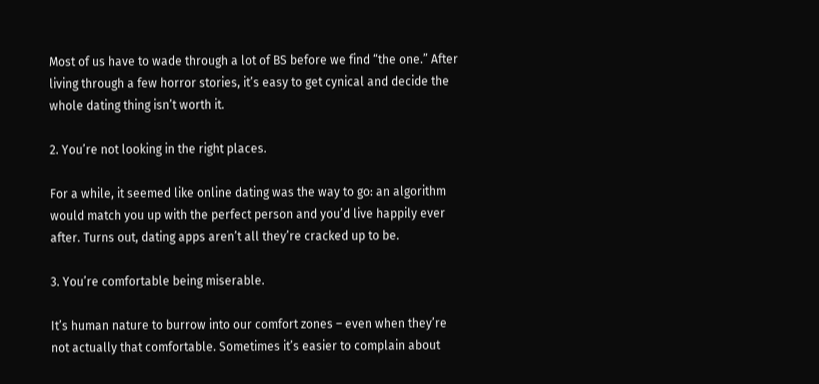Most of us have to wade through a lot of BS before we find “the one.” After living through a few horror stories, it’s easy to get cynical and decide the whole dating thing isn’t worth it.

2. You’re not looking in the right places.

For a while, it seemed like online dating was the way to go: an algorithm would match you up with the perfect person and you’d live happily ever after. Turns out, dating apps aren’t all they’re cracked up to be.

3. You’re comfortable being miserable.

It’s human nature to burrow into our comfort zones – even when they’re not actually that comfortable. Sometimes it’s easier to complain about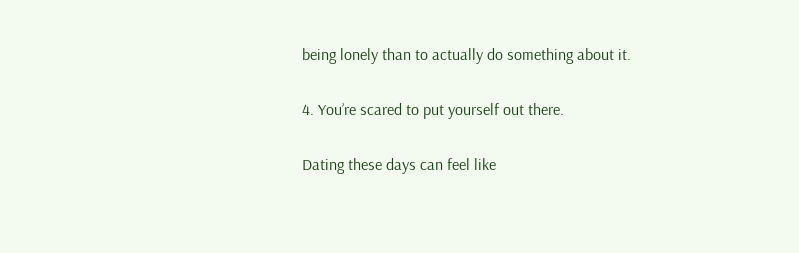being lonely than to actually do something about it.

4. You’re scared to put yourself out there.

Dating these days can feel like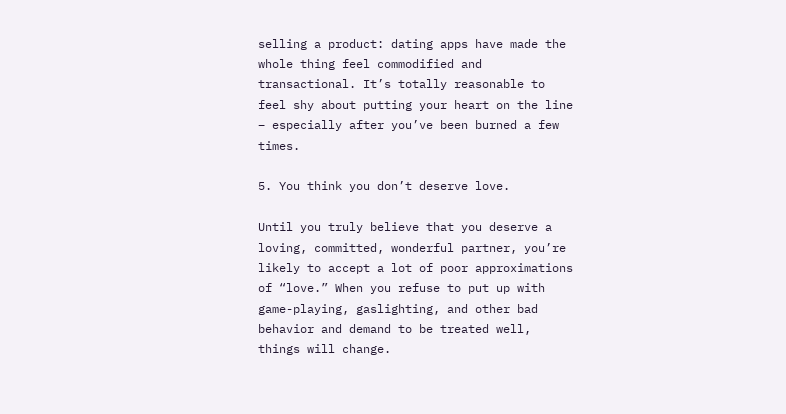selling a product: dating apps have made the whole thing feel commodified and transactional. It’s totally reasonable to feel shy about putting your heart on the line – especially after you’ve been burned a few times.

5. You think you don’t deserve love.

Until you truly believe that you deserve a loving, committed, wonderful partner, you’re likely to accept a lot of poor approximations of “love.” When you refuse to put up with game-playing, gaslighting, and other bad behavior and demand to be treated well, things will change.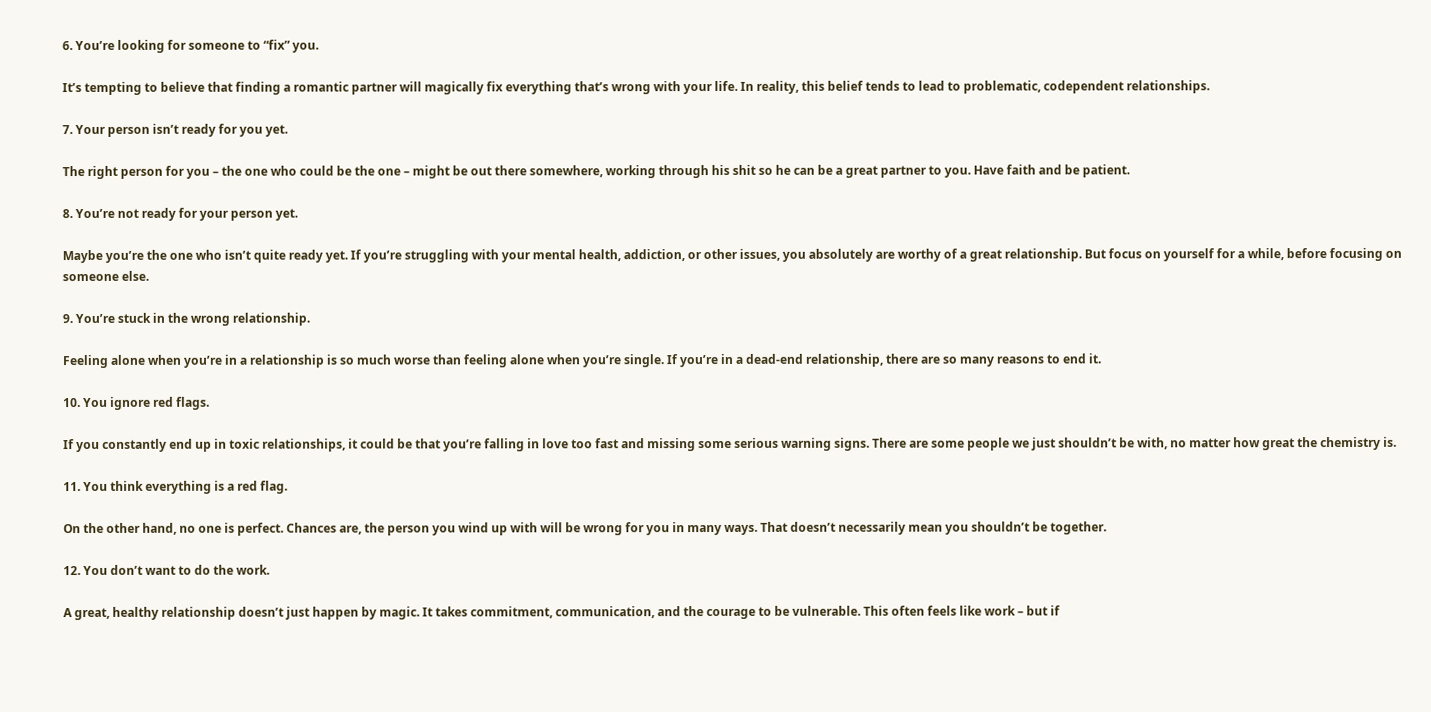6. You’re looking for someone to “fix” you.

It’s tempting to believe that finding a romantic partner will magically fix everything that’s wrong with your life. In reality, this belief tends to lead to problematic, codependent relationships.

7. Your person isn’t ready for you yet.

The right person for you – the one who could be the one – might be out there somewhere, working through his shit so he can be a great partner to you. Have faith and be patient.

8. You’re not ready for your person yet.

Maybe you’re the one who isn’t quite ready yet. If you’re struggling with your mental health, addiction, or other issues, you absolutely are worthy of a great relationship. But focus on yourself for a while, before focusing on someone else.

9. You’re stuck in the wrong relationship.

Feeling alone when you’re in a relationship is so much worse than feeling alone when you’re single. If you’re in a dead-end relationship, there are so many reasons to end it.

10. You ignore red flags.

If you constantly end up in toxic relationships, it could be that you’re falling in love too fast and missing some serious warning signs. There are some people we just shouldn’t be with, no matter how great the chemistry is.

11. You think everything is a red flag.

On the other hand, no one is perfect. Chances are, the person you wind up with will be wrong for you in many ways. That doesn’t necessarily mean you shouldn’t be together.

12. You don’t want to do the work.

A great, healthy relationship doesn’t just happen by magic. It takes commitment, communication, and the courage to be vulnerable. This often feels like work – but if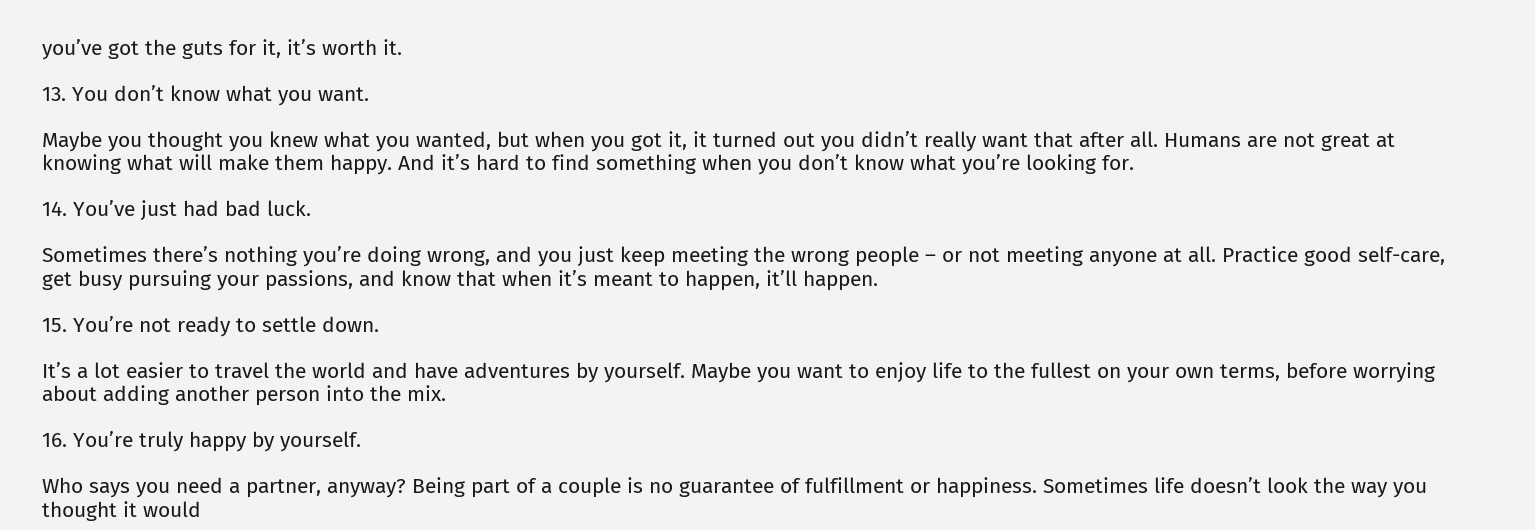you’ve got the guts for it, it’s worth it.

13. You don’t know what you want.

Maybe you thought you knew what you wanted, but when you got it, it turned out you didn’t really want that after all. Humans are not great at knowing what will make them happy. And it’s hard to find something when you don’t know what you’re looking for.

14. You’ve just had bad luck.

Sometimes there’s nothing you’re doing wrong, and you just keep meeting the wrong people – or not meeting anyone at all. Practice good self-care, get busy pursuing your passions, and know that when it’s meant to happen, it’ll happen.

15. You’re not ready to settle down.

It’s a lot easier to travel the world and have adventures by yourself. Maybe you want to enjoy life to the fullest on your own terms, before worrying about adding another person into the mix.

16. You’re truly happy by yourself.

Who says you need a partner, anyway? Being part of a couple is no guarantee of fulfillment or happiness. Sometimes life doesn’t look the way you thought it would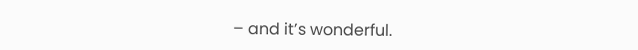– and it’s wonderful.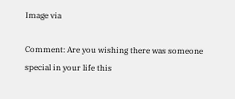Image via

Comment: Are you wishing there was someone special in your life this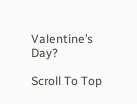Valentine’s Day?

Scroll To Top